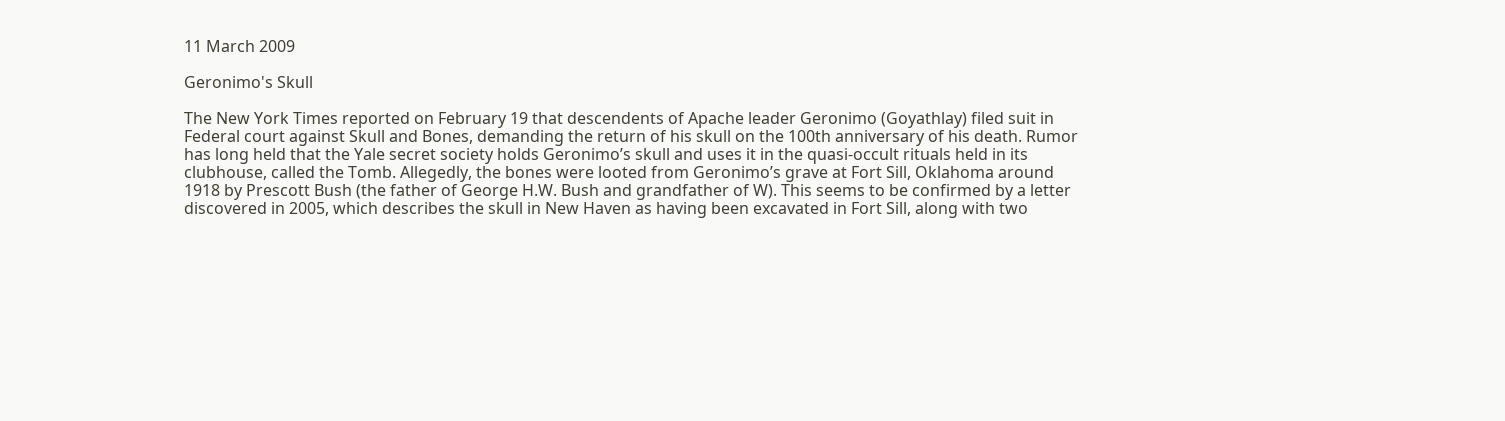11 March 2009

Geronimo's Skull

The New York Times reported on February 19 that descendents of Apache leader Geronimo (Goyathlay) filed suit in Federal court against Skull and Bones, demanding the return of his skull on the 100th anniversary of his death. Rumor has long held that the Yale secret society holds Geronimo’s skull and uses it in the quasi-occult rituals held in its clubhouse, called the Tomb. Allegedly, the bones were looted from Geronimo’s grave at Fort Sill, Oklahoma around 1918 by Prescott Bush (the father of George H.W. Bush and grandfather of W). This seems to be confirmed by a letter discovered in 2005, which describes the skull in New Haven as having been excavated in Fort Sill, along with two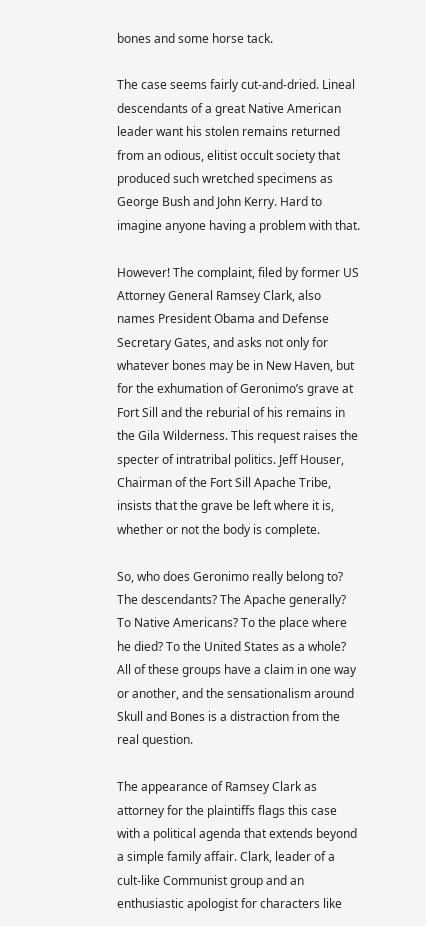bones and some horse tack.

The case seems fairly cut-and-dried. Lineal descendants of a great Native American leader want his stolen remains returned from an odious, elitist occult society that produced such wretched specimens as George Bush and John Kerry. Hard to imagine anyone having a problem with that.

However! The complaint, filed by former US Attorney General Ramsey Clark, also names President Obama and Defense Secretary Gates, and asks not only for whatever bones may be in New Haven, but for the exhumation of Geronimo’s grave at Fort Sill and the reburial of his remains in the Gila Wilderness. This request raises the specter of intratribal politics. Jeff Houser, Chairman of the Fort Sill Apache Tribe, insists that the grave be left where it is, whether or not the body is complete.

So, who does Geronimo really belong to? The descendants? The Apache generally? To Native Americans? To the place where he died? To the United States as a whole? All of these groups have a claim in one way or another, and the sensationalism around Skull and Bones is a distraction from the real question.

The appearance of Ramsey Clark as attorney for the plaintiffs flags this case with a political agenda that extends beyond a simple family affair. Clark, leader of a cult-like Communist group and an enthusiastic apologist for characters like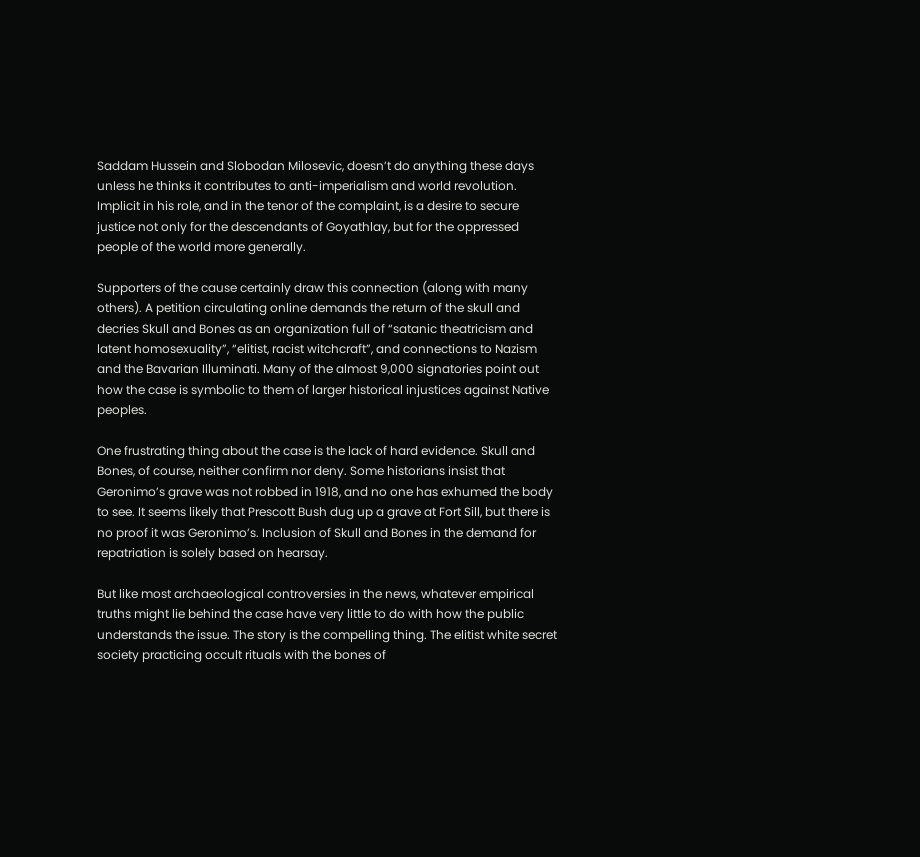Saddam Hussein and Slobodan Milosevic, doesn’t do anything these days unless he thinks it contributes to anti-imperialism and world revolution. Implicit in his role, and in the tenor of the complaint, is a desire to secure justice not only for the descendants of Goyathlay, but for the oppressed people of the world more generally.

Supporters of the cause certainly draw this connection (along with many others). A petition circulating online demands the return of the skull and decries Skull and Bones as an organization full of “satanic theatricism and latent homosexuality”, “elitist, racist witchcraft”, and connections to Nazism and the Bavarian Illuminati. Many of the almost 9,000 signatories point out how the case is symbolic to them of larger historical injustices against Native peoples.

One frustrating thing about the case is the lack of hard evidence. Skull and Bones, of course, neither confirm nor deny. Some historians insist that Geronimo’s grave was not robbed in 1918, and no one has exhumed the body to see. It seems likely that Prescott Bush dug up a grave at Fort Sill, but there is no proof it was Geronimo’s. Inclusion of Skull and Bones in the demand for repatriation is solely based on hearsay.

But like most archaeological controversies in the news, whatever empirical truths might lie behind the case have very little to do with how the public understands the issue. The story is the compelling thing. The elitist white secret society practicing occult rituals with the bones of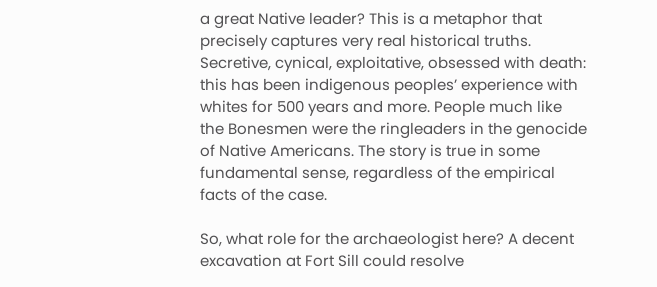a great Native leader? This is a metaphor that precisely captures very real historical truths. Secretive, cynical, exploitative, obsessed with death: this has been indigenous peoples’ experience with whites for 500 years and more. People much like the Bonesmen were the ringleaders in the genocide of Native Americans. The story is true in some fundamental sense, regardless of the empirical facts of the case.

So, what role for the archaeologist here? A decent excavation at Fort Sill could resolve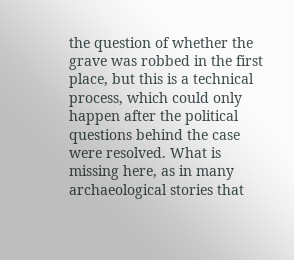the question of whether the grave was robbed in the first place, but this is a technical process, which could only happen after the political questions behind the case were resolved. What is missing here, as in many archaeological stories that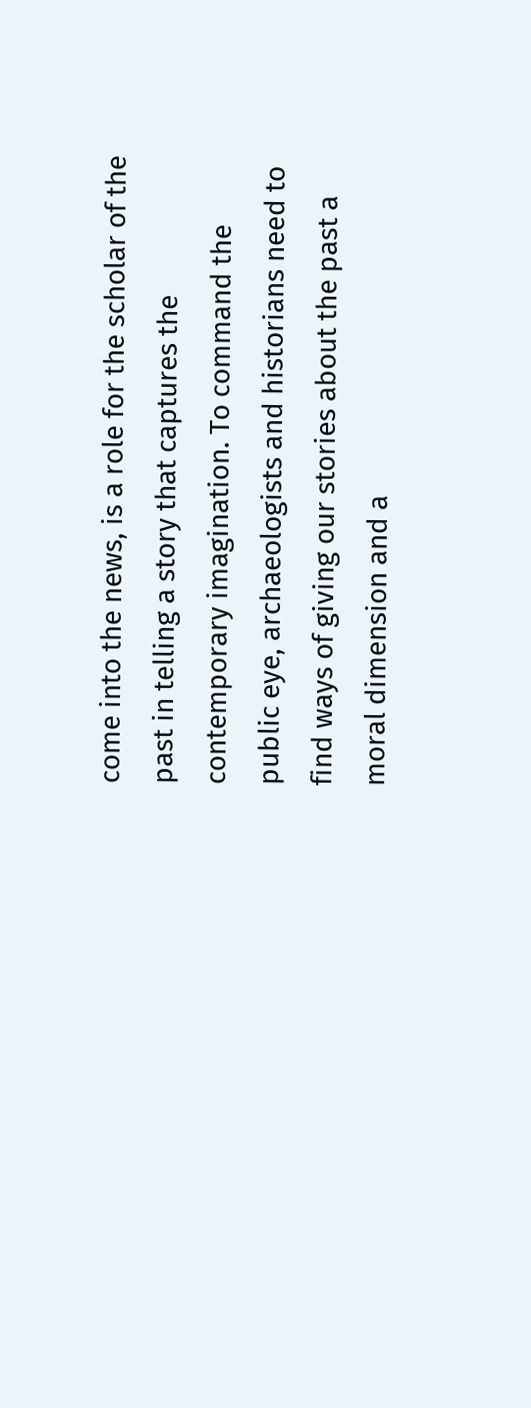come into the news, is a role for the scholar of the past in telling a story that captures the contemporary imagination. To command the public eye, archaeologists and historians need to find ways of giving our stories about the past a moral dimension and a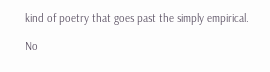kind of poetry that goes past the simply empirical.

No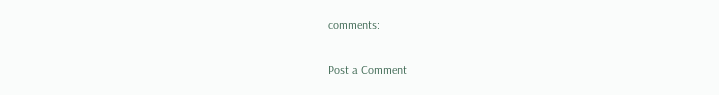comments:

Post a Comment